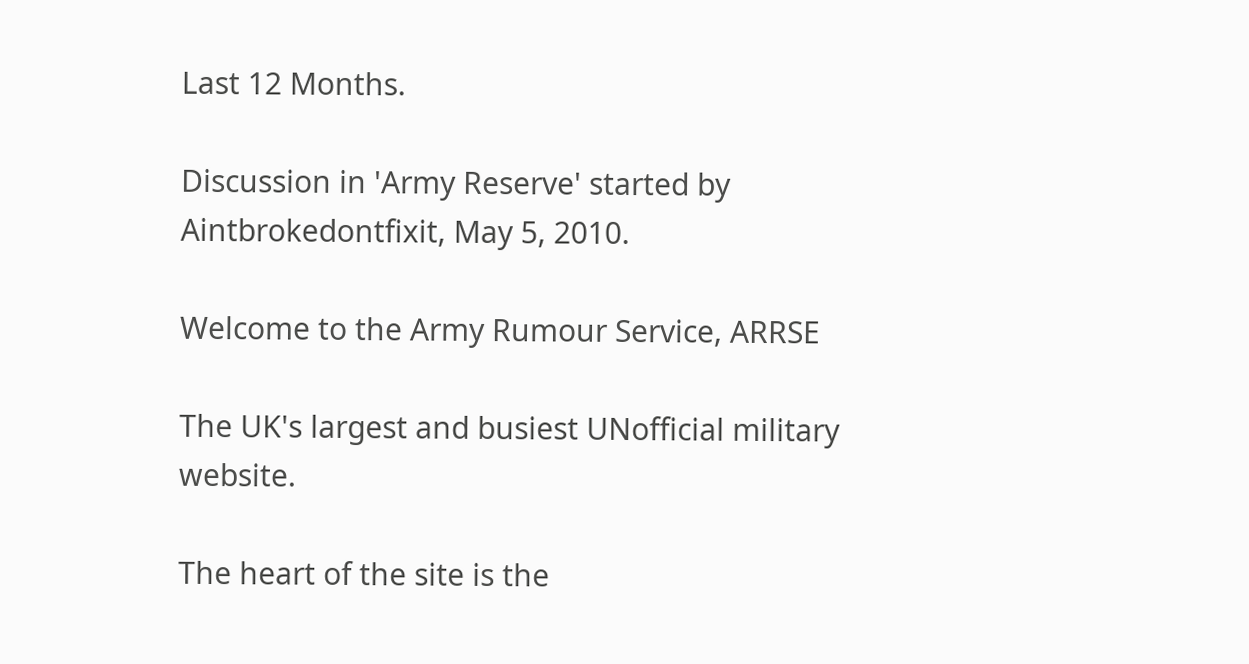Last 12 Months.

Discussion in 'Army Reserve' started by Aintbrokedontfixit, May 5, 2010.

Welcome to the Army Rumour Service, ARRSE

The UK's largest and busiest UNofficial military website.

The heart of the site is the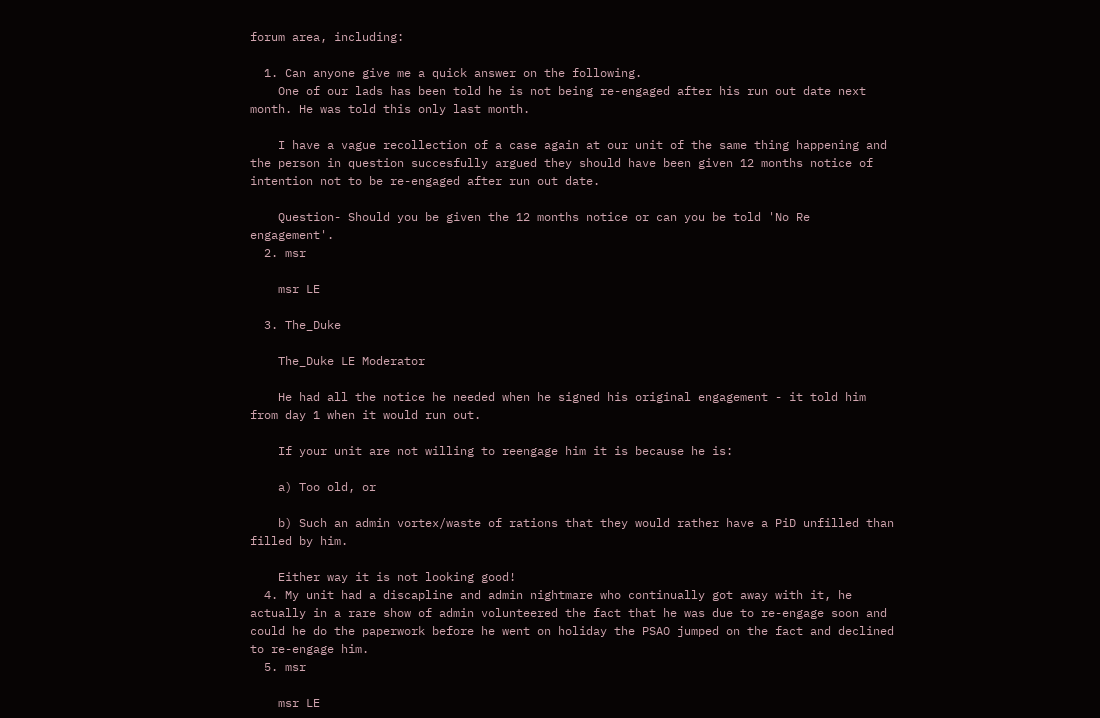forum area, including:

  1. Can anyone give me a quick answer on the following.
    One of our lads has been told he is not being re-engaged after his run out date next month. He was told this only last month.

    I have a vague recollection of a case again at our unit of the same thing happening and the person in question succesfully argued they should have been given 12 months notice of intention not to be re-engaged after run out date.

    Question- Should you be given the 12 months notice or can you be told 'No Re engagement'.
  2. msr

    msr LE

  3. The_Duke

    The_Duke LE Moderator

    He had all the notice he needed when he signed his original engagement - it told him from day 1 when it would run out.

    If your unit are not willing to reengage him it is because he is:

    a) Too old, or

    b) Such an admin vortex/waste of rations that they would rather have a PiD unfilled than filled by him.

    Either way it is not looking good!
  4. My unit had a discapline and admin nightmare who continually got away with it, he actually in a rare show of admin volunteered the fact that he was due to re-engage soon and could he do the paperwork before he went on holiday the PSAO jumped on the fact and declined to re-engage him.
  5. msr

    msr LE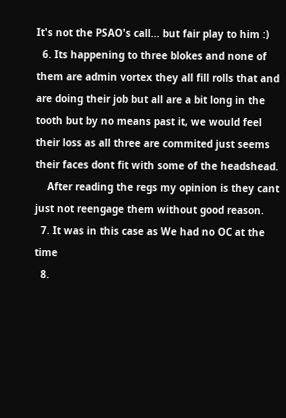It's not the PSAO's call... but fair play to him :)
  6. Its happening to three blokes and none of them are admin vortex they all fill rolls that and are doing their job but all are a bit long in the tooth but by no means past it, we would feel their loss as all three are commited just seems their faces dont fit with some of the headshead.
    After reading the regs my opinion is they cant just not reengage them without good reason.
  7. It was in this case as We had no OC at the time
  8.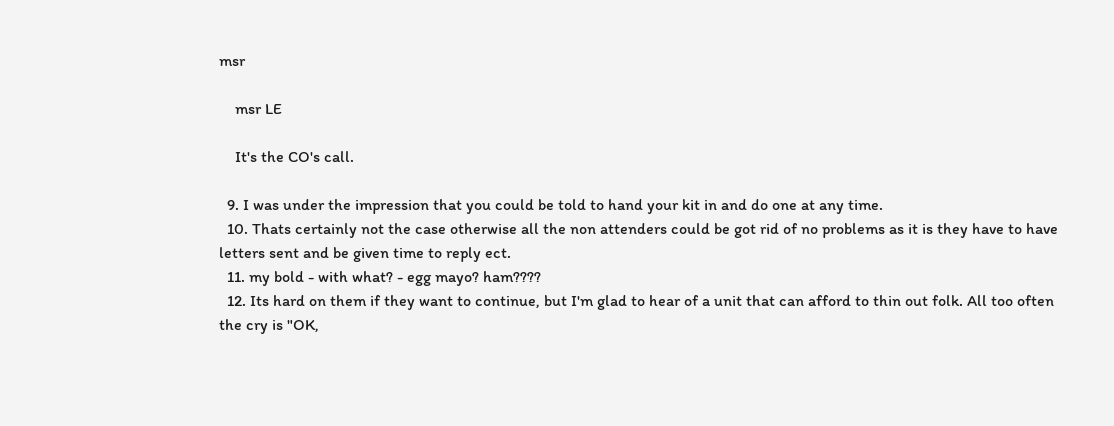msr

    msr LE

    It's the CO's call.

  9. I was under the impression that you could be told to hand your kit in and do one at any time.
  10. Thats certainly not the case otherwise all the non attenders could be got rid of no problems as it is they have to have letters sent and be given time to reply ect.
  11. my bold - with what? - egg mayo? ham????
  12. Its hard on them if they want to continue, but I'm glad to hear of a unit that can afford to thin out folk. All too often the cry is "OK,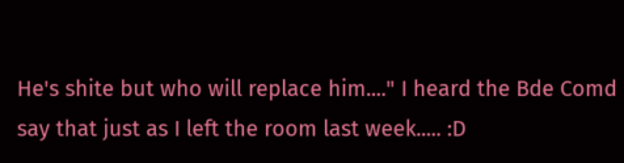He's shite but who will replace him...." I heard the Bde Comd say that just as I left the room last week..... :D